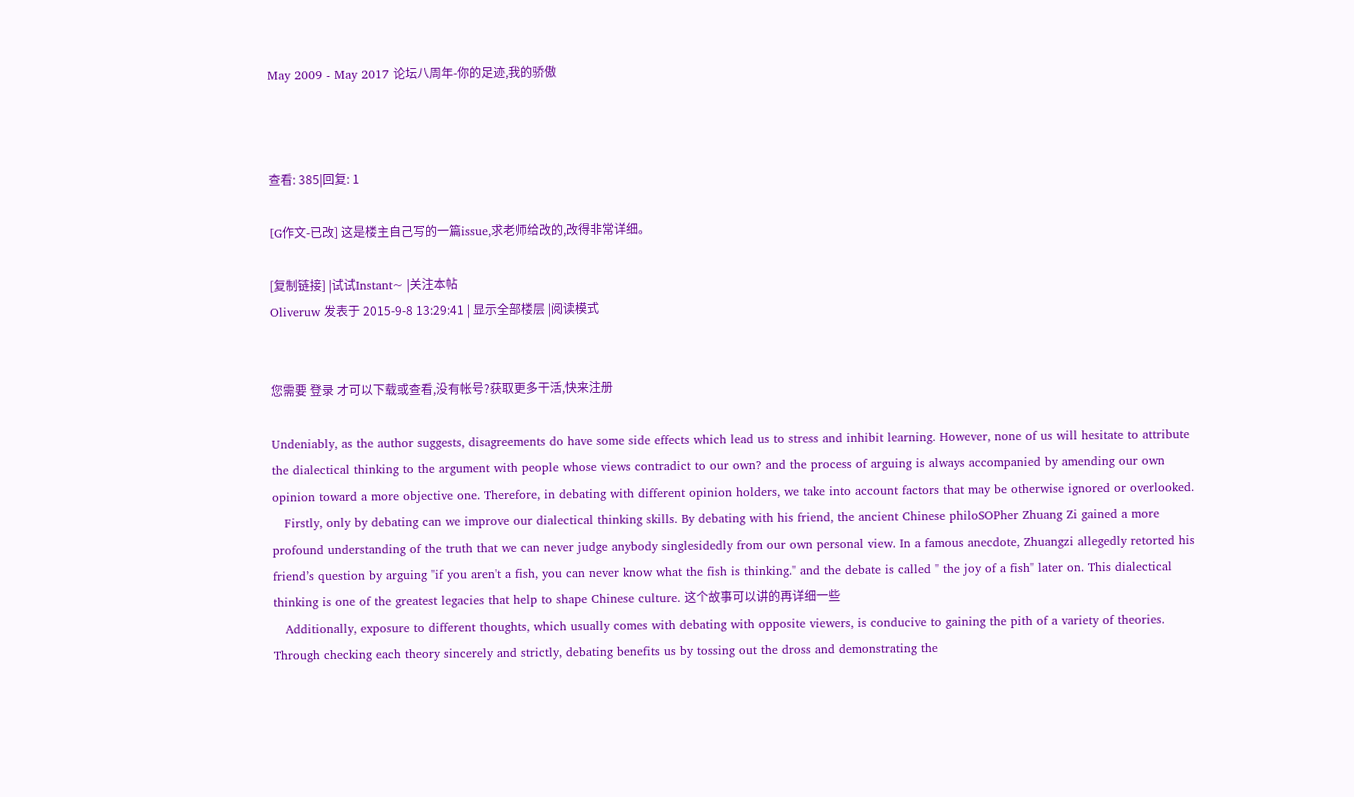May 2009 - May 2017 论坛八周年-你的足迹,我的骄傲



查看: 385|回复: 1

[G作文-已改] 这是楼主自己写的一篇issue,求老师给改的,改得非常详细。

[复制链接] |试试Instant~ |关注本帖
Oliveruw 发表于 2015-9-8 13:29:41 | 显示全部楼层 |阅读模式


您需要 登录 才可以下载或查看,没有帐号?获取更多干活,快来注册

Undeniably, as the author suggests, disagreements do have some side effects which lead us to stress and inhibit learning. However, none of us will hesitate to attribute the dialectical thinking to the argument with people whose views contradict to our own? and the process of arguing is always accompanied by amending our own opinion toward a more objective one. Therefore, in debating with different opinion holders, we take into account factors that may be otherwise ignored or overlooked.
   Firstly, only by debating can we improve our dialectical thinking skills. By debating with his friend, the ancient Chinese philoSOPher Zhuang Zi gained a more profound understanding of the truth that we can never judge anybody singlesidedly from our own personal view. In a famous anecdote, Zhuangzi allegedly retorted his friend’s question by arguing "if you aren't a fish, you can never know what the fish is thinking." and the debate is called " the joy of a fish" later on. This dialectical thinking is one of the greatest legacies that help to shape Chinese culture. 这个故事可以讲的再详细一些
   Additionally, exposure to different thoughts, which usually comes with debating with opposite viewers, is conducive to gaining the pith of a variety of theories. Through checking each theory sincerely and strictly, debating benefits us by tossing out the dross and demonstrating the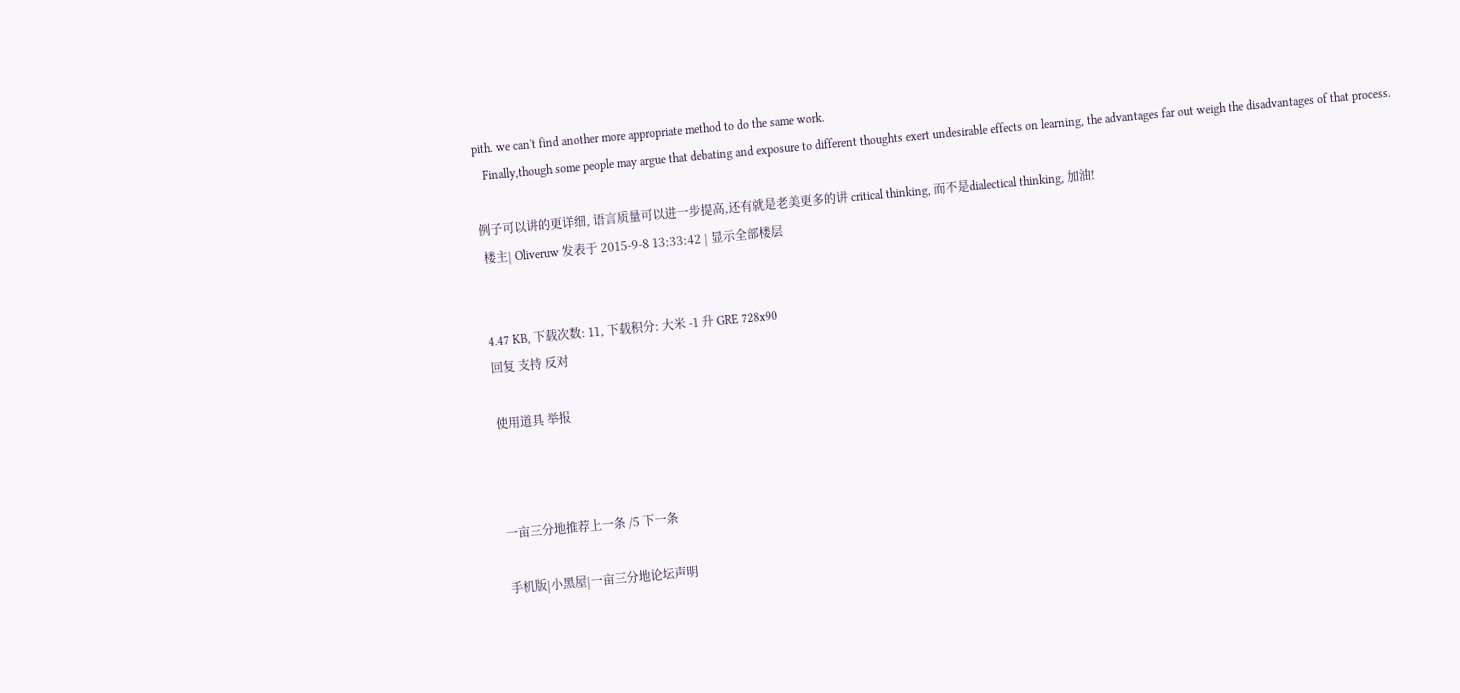pith. we can't find another more appropriate method to do the same work.
   Finally,though some people may argue that debating and exposure to different thoughts exert undesirable effects on learning, the advantages far out weigh the disadvantages of that process.

例子可以讲的更详细, 语言质量可以进一步提高,还有就是老美更多的讲 critical thinking, 而不是dialectical thinking, 加油!
 楼主| Oliveruw 发表于 2015-9-8 13:33:42 | 显示全部楼层


4.47 KB, 下载次数: 11, 下载积分: 大米 -1 升 GRE 728x90
回复 支持 反对

使用道具 举报



一亩三分地推荐上一条 /5 下一条

手机版|小黑屋|一亩三分地论坛声明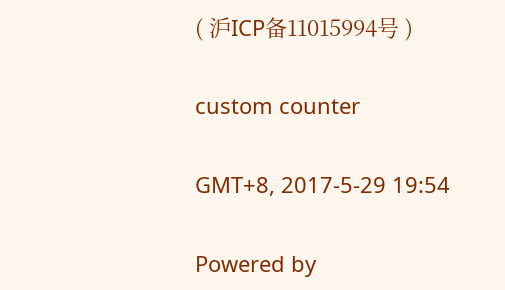( 沪ICP备11015994号 )

custom counter

GMT+8, 2017-5-29 19:54

Powered by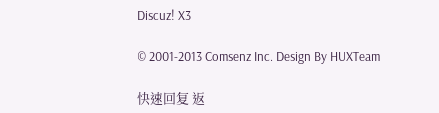Discuz! X3

© 2001-2013 Comsenz Inc. Design By HUXTeam

快速回复 返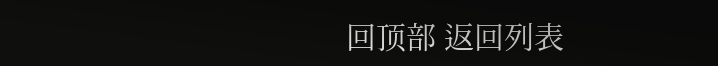回顶部 返回列表